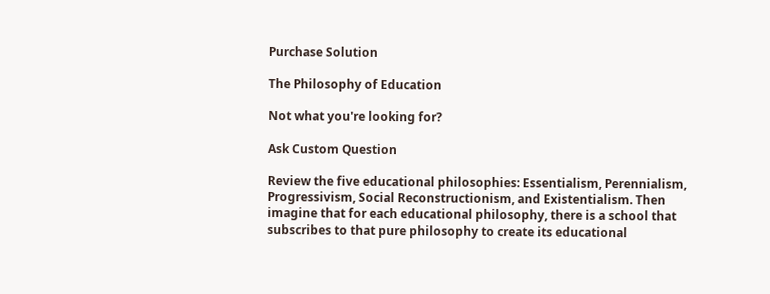Purchase Solution

The Philosophy of Education

Not what you're looking for?

Ask Custom Question

Review the five educational philosophies: Essentialism, Perennialism, Progressivism, Social Reconstructionism, and Existentialism. Then imagine that for each educational philosophy, there is a school that subscribes to that pure philosophy to create its educational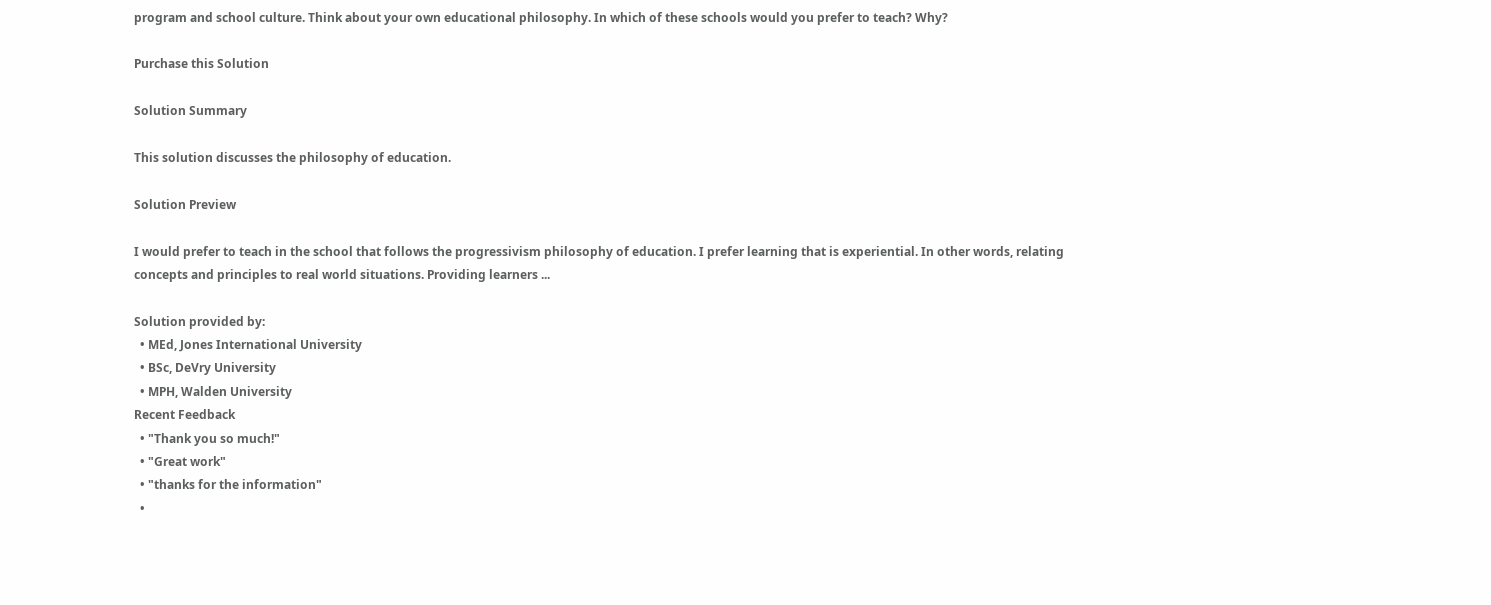program and school culture. Think about your own educational philosophy. In which of these schools would you prefer to teach? Why?

Purchase this Solution

Solution Summary

This solution discusses the philosophy of education.

Solution Preview

I would prefer to teach in the school that follows the progressivism philosophy of education. I prefer learning that is experiential. In other words, relating concepts and principles to real world situations. Providing learners ...

Solution provided by:
  • MEd, Jones International University
  • BSc, DeVry University
  • MPH, Walden University
Recent Feedback
  • "Thank you so much!"
  • "Great work"
  • "thanks for the information"
  •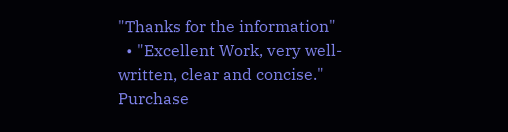"Thanks for the information"
  • "Excellent Work, very well-written, clear and concise."
Purchase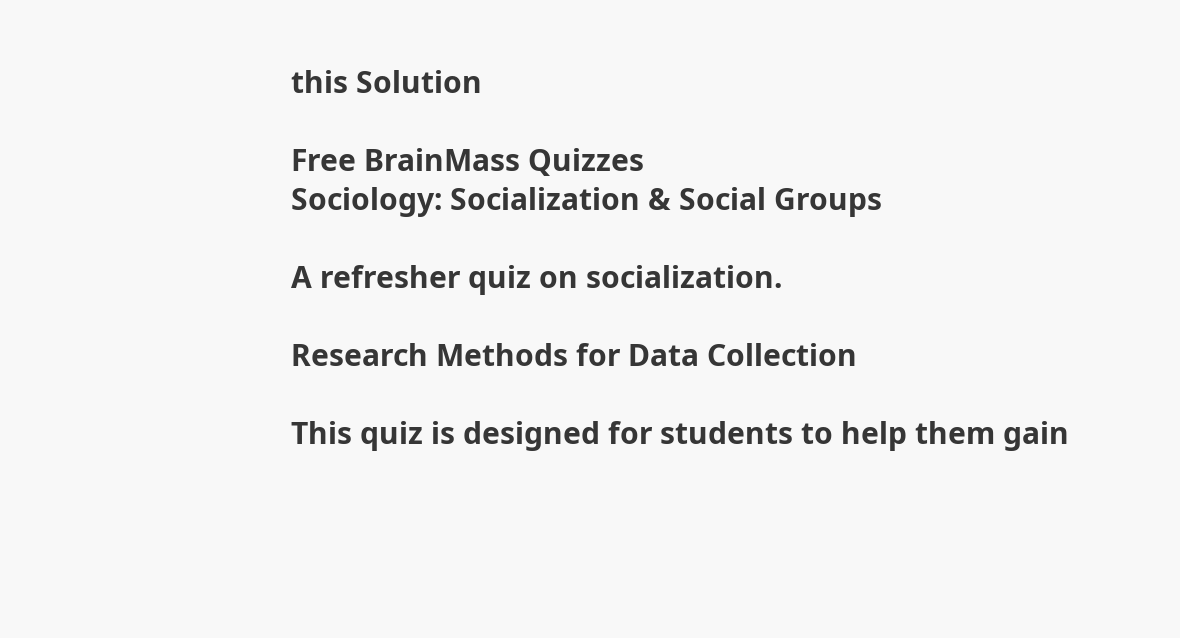this Solution

Free BrainMass Quizzes
Sociology: Socialization & Social Groups

A refresher quiz on socialization.

Research Methods for Data Collection

This quiz is designed for students to help them gain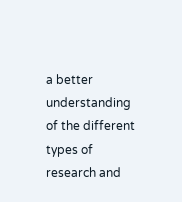a better understanding of the different types of research and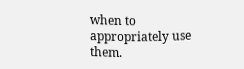when to appropriately use them.